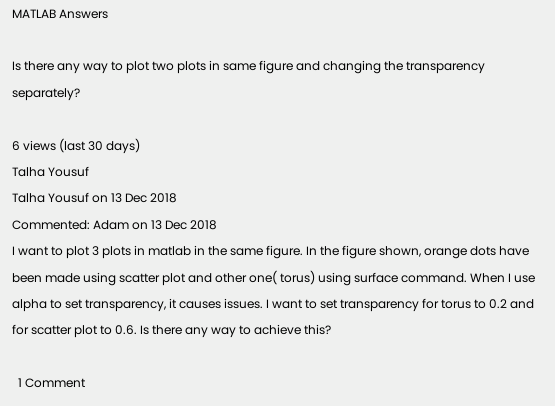MATLAB Answers

Is there any way to plot two plots in same figure and changing the transparency separately?

6 views (last 30 days)
Talha Yousuf
Talha Yousuf on 13 Dec 2018
Commented: Adam on 13 Dec 2018
I want to plot 3 plots in matlab in the same figure. In the figure shown, orange dots have been made using scatter plot and other one( torus) using surface command. When I use alpha to set transparency, it causes issues. I want to set transparency for torus to 0.2 and for scatter plot to 0.6. Is there any way to achieve this?

  1 Comment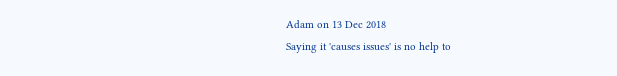Adam on 13 Dec 2018
Saying it 'causes issues' is no help to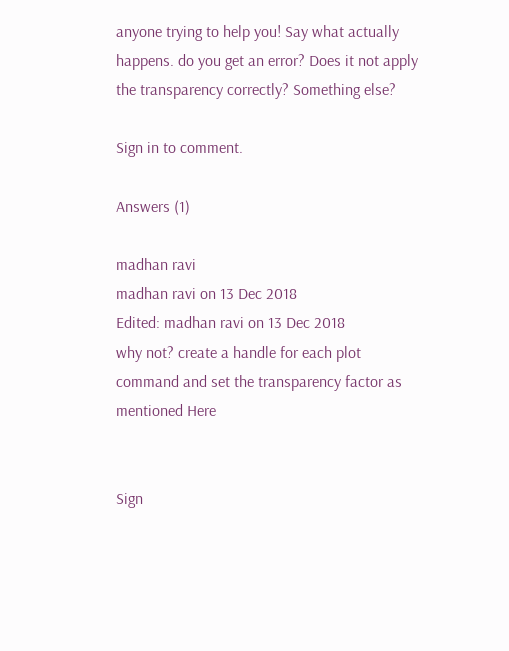anyone trying to help you! Say what actually happens. do you get an error? Does it not apply the transparency correctly? Something else?

Sign in to comment.

Answers (1)

madhan ravi
madhan ravi on 13 Dec 2018
Edited: madhan ravi on 13 Dec 2018
why not? create a handle for each plot command and set the transparency factor as mentioned Here


Sign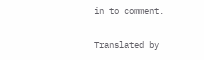in to comment.

Translated by